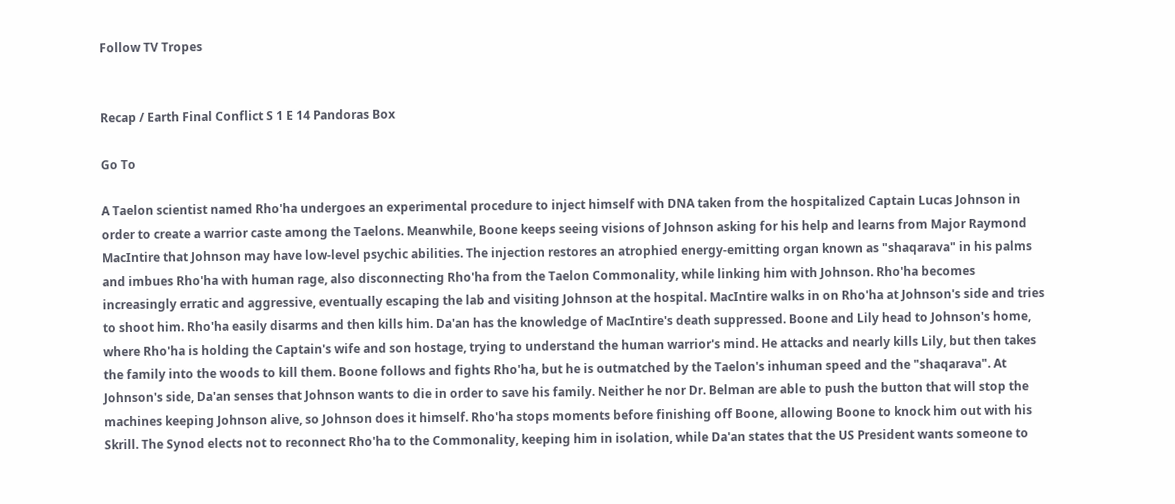Follow TV Tropes


Recap / Earth Final Conflict S 1 E 14 Pandoras Box

Go To

A Taelon scientist named Rho'ha undergoes an experimental procedure to inject himself with DNA taken from the hospitalized Captain Lucas Johnson in order to create a warrior caste among the Taelons. Meanwhile, Boone keeps seeing visions of Johnson asking for his help and learns from Major Raymond MacIntire that Johnson may have low-level psychic abilities. The injection restores an atrophied energy-emitting organ known as "shaqarava" in his palms and imbues Rho'ha with human rage, also disconnecting Rho'ha from the Taelon Commonality, while linking him with Johnson. Rho'ha becomes increasingly erratic and aggressive, eventually escaping the lab and visiting Johnson at the hospital. MacIntire walks in on Rho'ha at Johnson's side and tries to shoot him. Rho'ha easily disarms and then kills him. Da'an has the knowledge of MacIntire's death suppressed. Boone and Lily head to Johnson's home, where Rho'ha is holding the Captain's wife and son hostage, trying to understand the human warrior's mind. He attacks and nearly kills Lily, but then takes the family into the woods to kill them. Boone follows and fights Rho'ha, but he is outmatched by the Taelon's inhuman speed and the "shaqarava". At Johnson's side, Da'an senses that Johnson wants to die in order to save his family. Neither he nor Dr. Belman are able to push the button that will stop the machines keeping Johnson alive, so Johnson does it himself. Rho'ha stops moments before finishing off Boone, allowing Boone to knock him out with his Skrill. The Synod elects not to reconnect Rho'ha to the Commonality, keeping him in isolation, while Da'an states that the US President wants someone to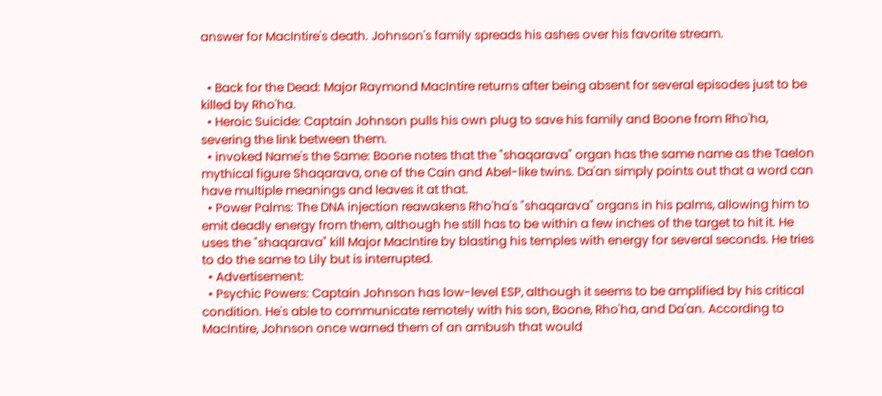answer for MacIntire's death. Johnson's family spreads his ashes over his favorite stream.


  • Back for the Dead: Major Raymond MacIntire returns after being absent for several episodes just to be killed by Rho'ha.
  • Heroic Suicide: Captain Johnson pulls his own plug to save his family and Boone from Rho'ha, severing the link between them.
  • invoked Name's the Same: Boone notes that the "shaqarava" organ has the same name as the Taelon mythical figure Shaqarava, one of the Cain and Abel-like twins. Da'an simply points out that a word can have multiple meanings and leaves it at that.
  • Power Palms: The DNA injection reawakens Rho'ha's "shaqarava" organs in his palms, allowing him to emit deadly energy from them, although he still has to be within a few inches of the target to hit it. He uses the "shaqarava" kill Major MacIntire by blasting his temples with energy for several seconds. He tries to do the same to Lily but is interrupted.
  • Advertisement:
  • Psychic Powers: Captain Johnson has low-level ESP, although it seems to be amplified by his critical condition. He's able to communicate remotely with his son, Boone, Rho'ha, and Da'an. According to MacIntire, Johnson once warned them of an ambush that would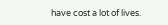have cost a lot of lives.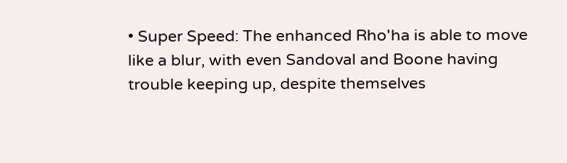• Super Speed: The enhanced Rho'ha is able to move like a blur, with even Sandoval and Boone having trouble keeping up, despite themselves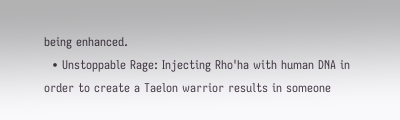being enhanced.
  • Unstoppable Rage: Injecting Rho'ha with human DNA in order to create a Taelon warrior results in someone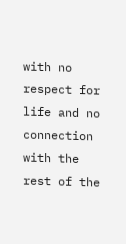with no respect for life and no connection with the rest of the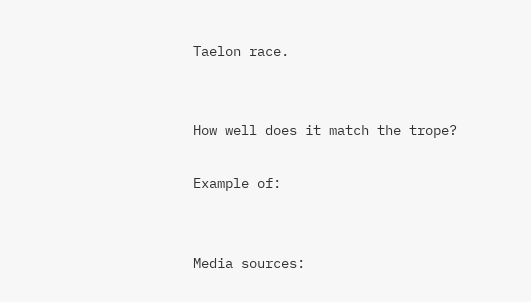Taelon race.


How well does it match the trope?

Example of:


Media sources: